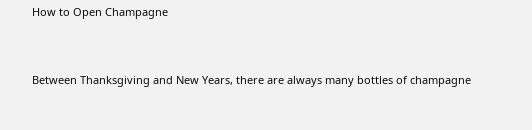How to Open Champagne


Between Thanksgiving and New Years, there are always many bottles of champagne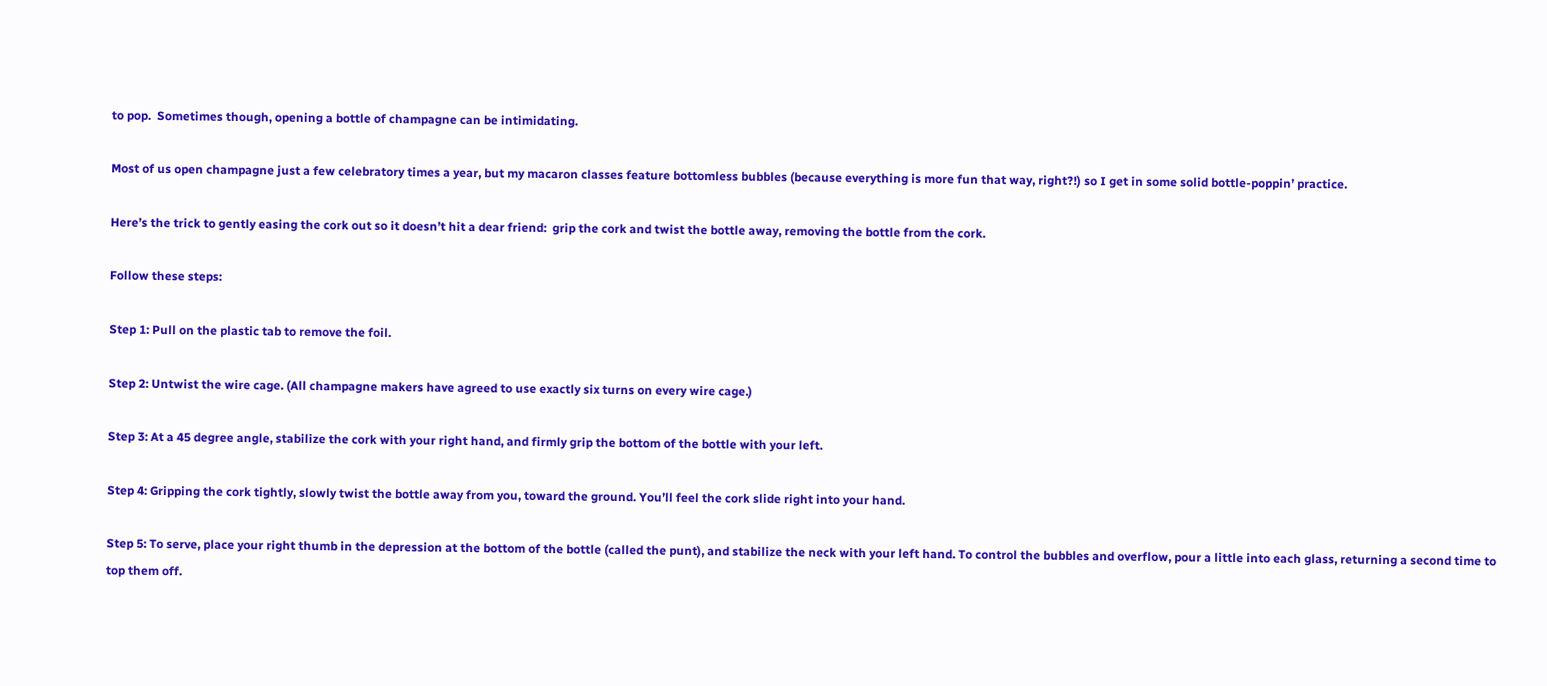to pop.  Sometimes though, opening a bottle of champagne can be intimidating.

Most of us open champagne just a few celebratory times a year, but my macaron classes feature bottomless bubbles (because everything is more fun that way, right?!) so I get in some solid bottle-poppin’ practice.

Here’s the trick to gently easing the cork out so it doesn’t hit a dear friend:  grip the cork and twist the bottle away, removing the bottle from the cork.

Follow these steps:

Step 1: Pull on the plastic tab to remove the foil.

Step 2: Untwist the wire cage. (All champagne makers have agreed to use exactly six turns on every wire cage.)

Step 3: At a 45 degree angle, stabilize the cork with your right hand, and firmly grip the bottom of the bottle with your left.

Step 4: Gripping the cork tightly, slowly twist the bottle away from you, toward the ground. You’ll feel the cork slide right into your hand.

Step 5: To serve, place your right thumb in the depression at the bottom of the bottle (called the punt), and stabilize the neck with your left hand. To control the bubbles and overflow, pour a little into each glass, returning a second time to top them off.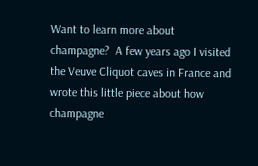Want to learn more about champagne?  A few years ago I visited the Veuve Cliquot caves in France and wrote this little piece about how champagne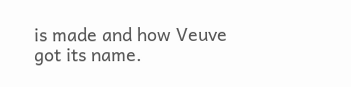is made and how Veuve got its name.